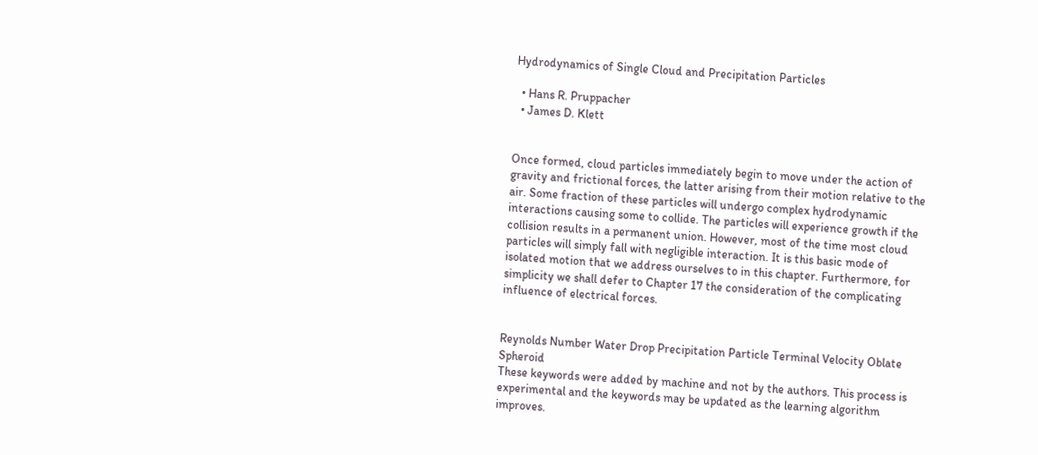Hydrodynamics of Single Cloud and Precipitation Particles

  • Hans R. Pruppacher
  • James D. Klett


Once formed, cloud particles immediately begin to move under the action of gravity and frictional forces, the latter arising from their motion relative to the air. Some fraction of these particles will undergo complex hydrodynamic interactions causing some to collide. The particles will experience growth if the collision results in a permanent union. However, most of the time most cloud particles will simply fall with negligible interaction. It is this basic mode of isolated motion that we address ourselves to in this chapter. Furthermore, for simplicity we shall defer to Chapter 17 the consideration of the complicating influence of electrical forces.


Reynolds Number Water Drop Precipitation Particle Terminal Velocity Oblate Spheroid
These keywords were added by machine and not by the authors. This process is experimental and the keywords may be updated as the learning algorithm improves.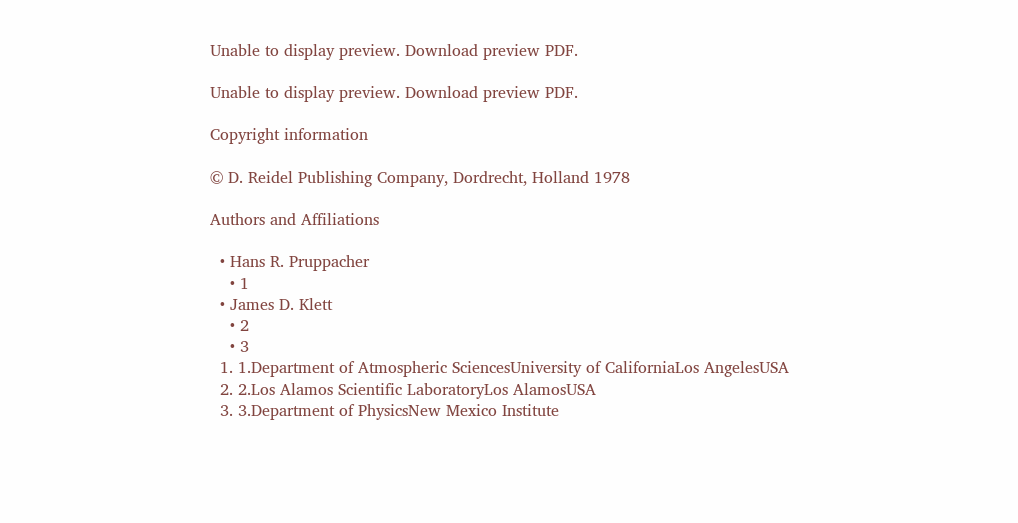Unable to display preview. Download preview PDF.

Unable to display preview. Download preview PDF.

Copyright information

© D. Reidel Publishing Company, Dordrecht, Holland 1978

Authors and Affiliations

  • Hans R. Pruppacher
    • 1
  • James D. Klett
    • 2
    • 3
  1. 1.Department of Atmospheric SciencesUniversity of CaliforniaLos AngelesUSA
  2. 2.Los Alamos Scientific LaboratoryLos AlamosUSA
  3. 3.Department of PhysicsNew Mexico Institute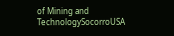of Mining and TechnologySocorroUSA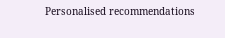Personalised recommendations